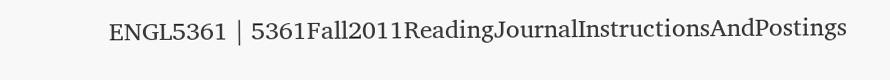ENGL5361 | 5361Fall2011ReadingJournalInstructionsAndPostings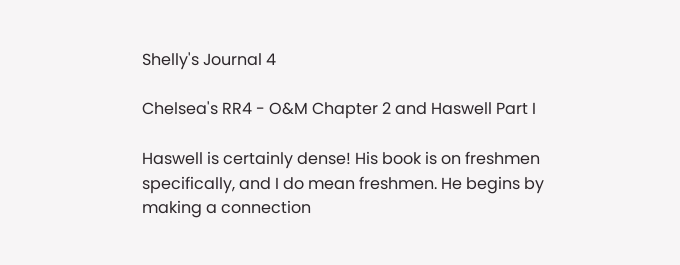Shelly's Journal 4

Chelsea's RR4 - O&M Chapter 2 and Haswell Part I

Haswell is certainly dense! His book is on freshmen specifically, and I do mean freshmen. He begins by making a connection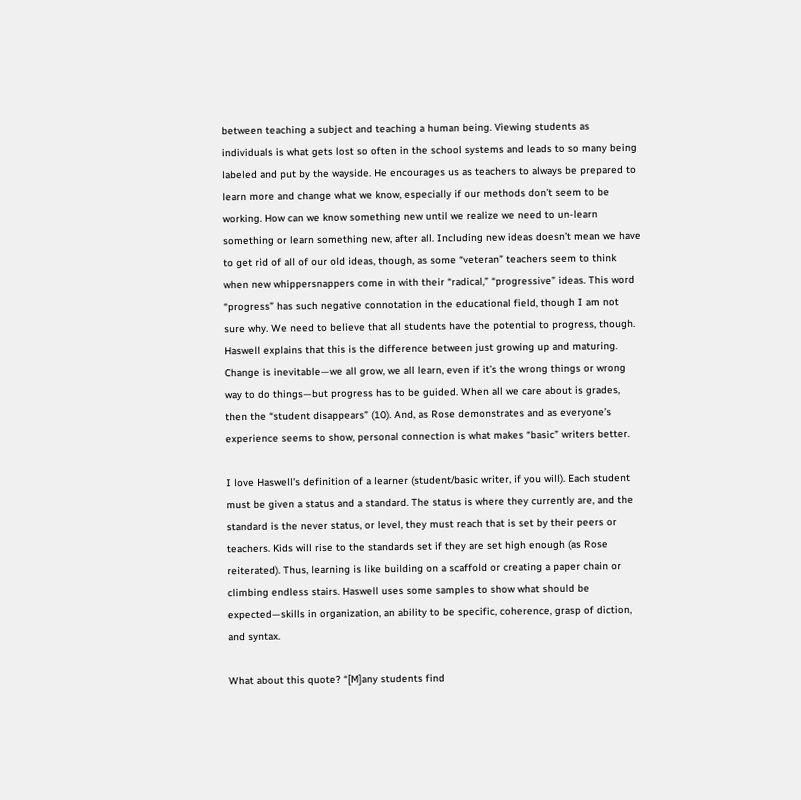between teaching a subject and teaching a human being. Viewing students as individuals is what gets lost so often in the school systems and leads to so many being labeled and put by the wayside. He encourages us as teachers to always be prepared to learn more and change what we know, especially if our methods don’t seem to be working. How can we know something new until we realize we need to un-learn something or learn something new, after all. Including new ideas doesn’t mean we have to get rid of all of our old ideas, though, as some “veteran” teachers seem to think when new whippersnappers come in with their “radical,” “progressive” ideas. This word “progress” has such negative connotation in the educational field, though I am not sure why. We need to believe that all students have the potential to progress, though. Haswell explains that this is the difference between just growing up and maturing. Change is inevitable—we all grow, we all learn, even if it’s the wrong things or wrong way to do things—but progress has to be guided. When all we care about is grades, then the “student disappears” (10). And, as Rose demonstrates and as everyone’s experience seems to show, personal connection is what makes “basic” writers better.

I love Haswell’s definition of a learner (student/basic writer, if you will). Each student must be given a status and a standard. The status is where they currently are, and the standard is the never status, or level, they must reach that is set by their peers or teachers. Kids will rise to the standards set if they are set high enough (as Rose reiterated). Thus, learning is like building on a scaffold or creating a paper chain or climbing endless stairs. Haswell uses some samples to show what should be expected—skills in organization, an ability to be specific, coherence, grasp of diction, and syntax.

What about this quote? “[M]any students find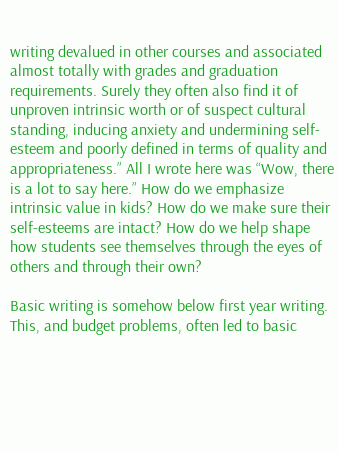writing devalued in other courses and associated almost totally with grades and graduation requirements. Surely they often also find it of unproven intrinsic worth or of suspect cultural standing, inducing anxiety and undermining self-esteem and poorly defined in terms of quality and appropriateness.” All I wrote here was “Wow, there is a lot to say here.” How do we emphasize intrinsic value in kids? How do we make sure their self-esteems are intact? How do we help shape how students see themselves through the eyes of others and through their own?

Basic writing is somehow below first year writing. This, and budget problems, often led to basic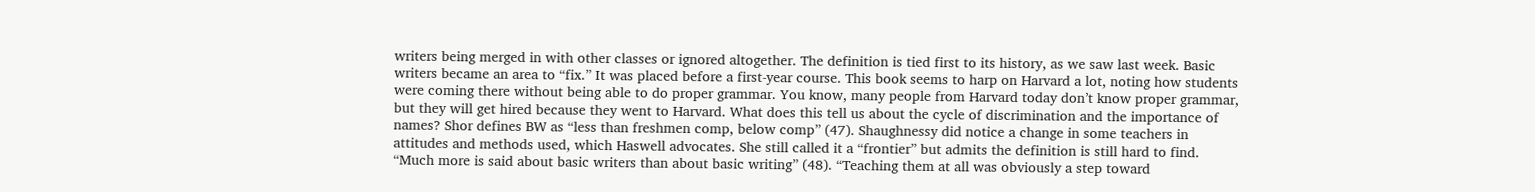writers being merged in with other classes or ignored altogether. The definition is tied first to its history, as we saw last week. Basic writers became an area to “fix.” It was placed before a first-year course. This book seems to harp on Harvard a lot, noting how students were coming there without being able to do proper grammar. You know, many people from Harvard today don’t know proper grammar, but they will get hired because they went to Harvard. What does this tell us about the cycle of discrimination and the importance of names? Shor defines BW as “less than freshmen comp, below comp” (47). Shaughnessy did notice a change in some teachers in attitudes and methods used, which Haswell advocates. She still called it a “frontier” but admits the definition is still hard to find. “Much more is said about basic writers than about basic writing” (48). “Teaching them at all was obviously a step toward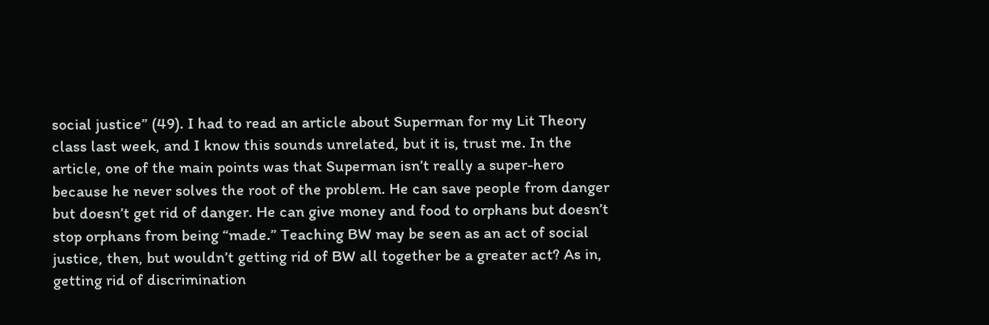social justice” (49). I had to read an article about Superman for my Lit Theory class last week, and I know this sounds unrelated, but it is, trust me. In the article, one of the main points was that Superman isn’t really a super-hero because he never solves the root of the problem. He can save people from danger but doesn’t get rid of danger. He can give money and food to orphans but doesn’t stop orphans from being “made.” Teaching BW may be seen as an act of social justice, then, but wouldn’t getting rid of BW all together be a greater act? As in, getting rid of discrimination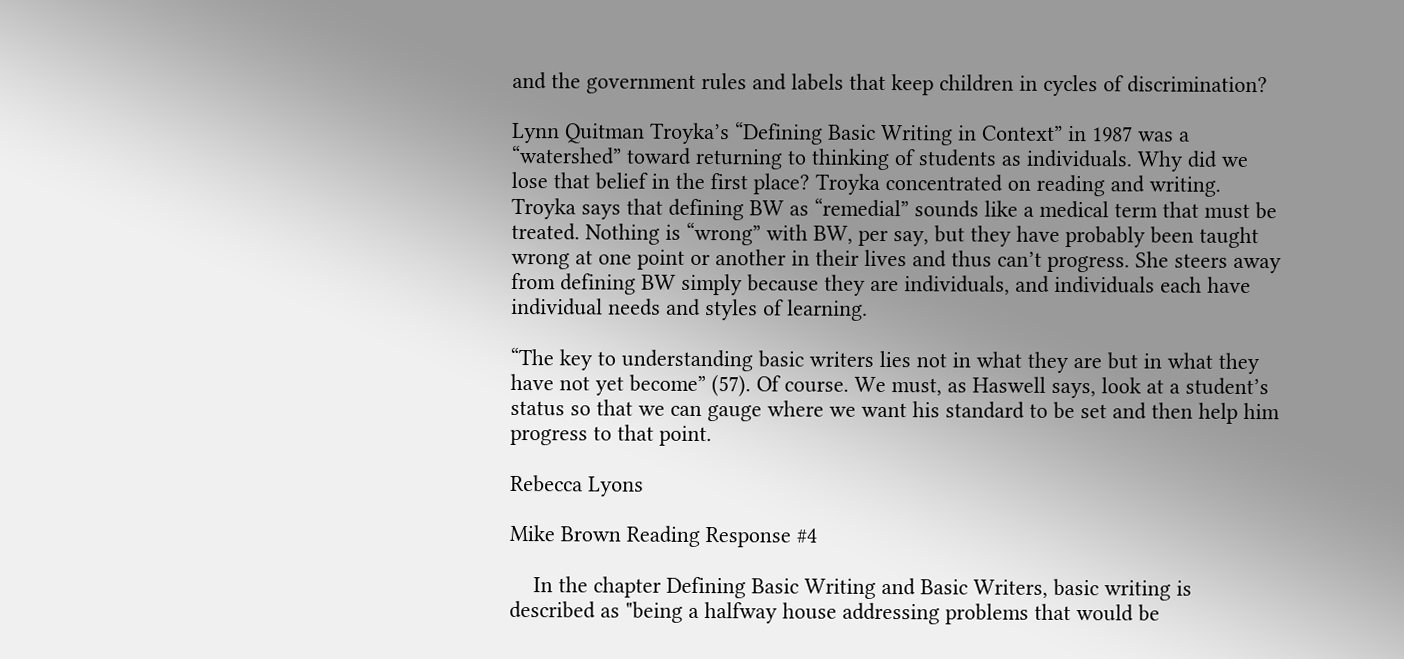and the government rules and labels that keep children in cycles of discrimination?

Lynn Quitman Troyka’s “Defining Basic Writing in Context” in 1987 was a “watershed” toward returning to thinking of students as individuals. Why did we lose that belief in the first place? Troyka concentrated on reading and writing. Troyka says that defining BW as “remedial” sounds like a medical term that must be treated. Nothing is “wrong” with BW, per say, but they have probably been taught wrong at one point or another in their lives and thus can’t progress. She steers away from defining BW simply because they are individuals, and individuals each have individual needs and styles of learning.

“The key to understanding basic writers lies not in what they are but in what they have not yet become” (57). Of course. We must, as Haswell says, look at a student’s status so that we can gauge where we want his standard to be set and then help him progress to that point.

Rebecca Lyons

Mike Brown Reading Response #4

    In the chapter Defining Basic Writing and Basic Writers, basic writing is described as "being a halfway house addressing problems that would be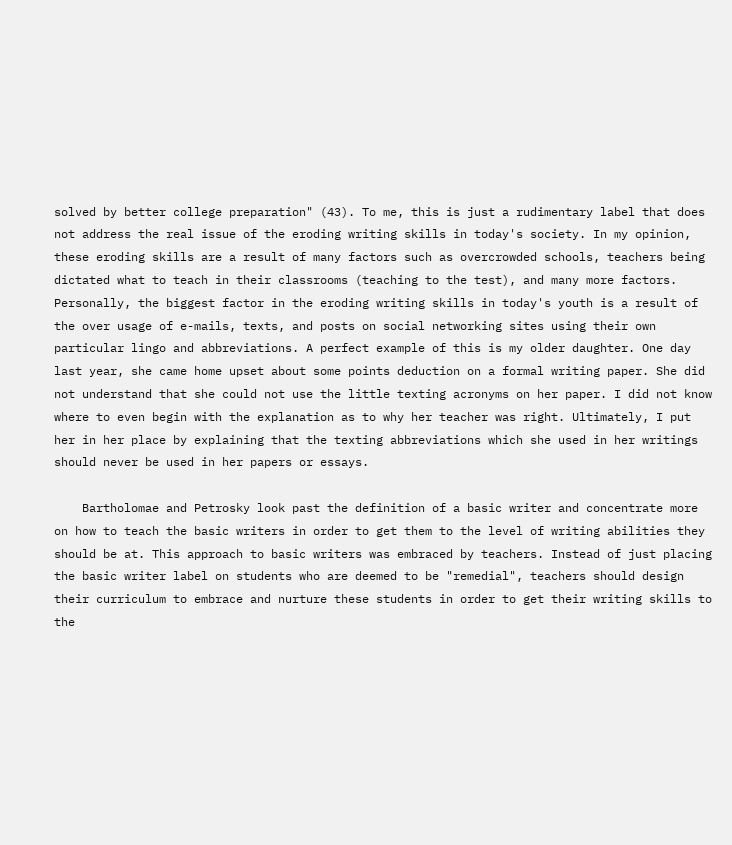solved by better college preparation" (43). To me, this is just a rudimentary label that does not address the real issue of the eroding writing skills in today's society. In my opinion, these eroding skills are a result of many factors such as overcrowded schools, teachers being dictated what to teach in their classrooms (teaching to the test), and many more factors. Personally, the biggest factor in the eroding writing skills in today's youth is a result of the over usage of e-mails, texts, and posts on social networking sites using their own particular lingo and abbreviations. A perfect example of this is my older daughter. One day last year, she came home upset about some points deduction on a formal writing paper. She did not understand that she could not use the little texting acronyms on her paper. I did not know where to even begin with the explanation as to why her teacher was right. Ultimately, I put her in her place by explaining that the texting abbreviations which she used in her writings should never be used in her papers or essays.

    Bartholomae and Petrosky look past the definition of a basic writer and concentrate more on how to teach the basic writers in order to get them to the level of writing abilities they should be at. This approach to basic writers was embraced by teachers. Instead of just placing the basic writer label on students who are deemed to be "remedial", teachers should design their curriculum to embrace and nurture these students in order to get their writing skills to the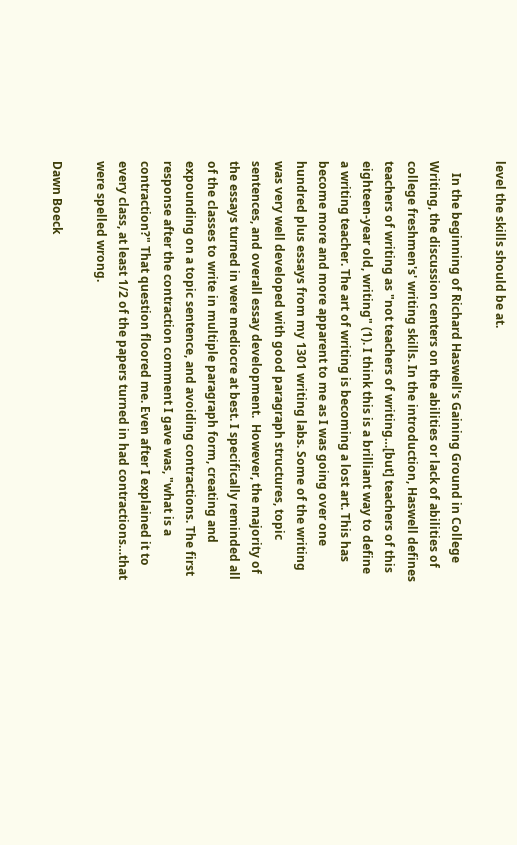level the skills should be at.

    In the beginning of Richard Haswell's Gaining Ground in College Writing, the discussion centers on the abilities or lack of abilities of college freshmen's' writing skills. In the introduction, Haswell defines teachers of writing as "not teachers of writing…[but] teachers of this eighteen-year old, writing" (1). I think this is a brilliant way to define a writing teacher. The art of writing is becoming a lost art. This has become more and more apparent to me as I was going over one hundred plus essays from my 1301 writing labs. Some of the writing was very well developed with good paragraph structures, topic sentences, and overall essay development.  However, the majority of the essays turned in were mediocre at best. I specifically reminded all of the classes to write in multiple paragraph form, creating and expounding on a topic sentence, and avoiding contractions. The first response after the contraction comment I gave was, "what is a contraction?" That question floored me. Even after I explained it to every class, at least 1/2 of the papers turned in had contractions…that were spelled wrong.

Dawn Boeck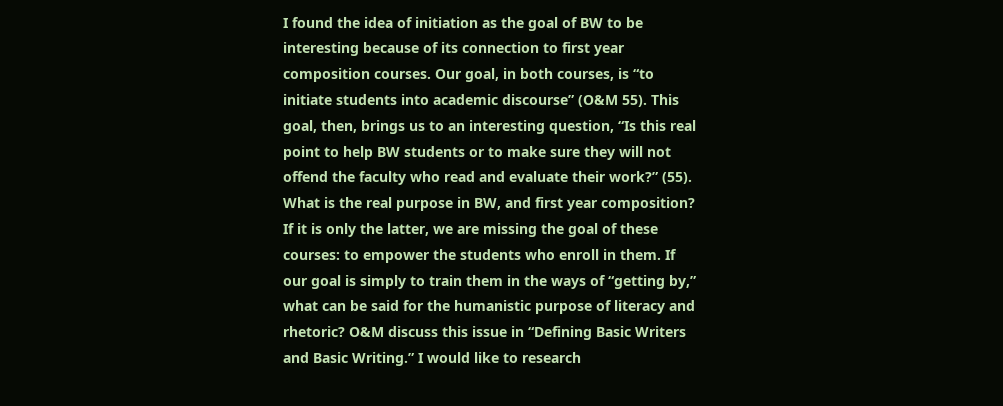I found the idea of initiation as the goal of BW to be interesting because of its connection to first year composition courses. Our goal, in both courses, is “to initiate students into academic discourse” (O&M 55). This goal, then, brings us to an interesting question, “Is this real point to help BW students or to make sure they will not offend the faculty who read and evaluate their work?” (55). What is the real purpose in BW, and first year composition? If it is only the latter, we are missing the goal of these courses: to empower the students who enroll in them. If our goal is simply to train them in the ways of “getting by,” what can be said for the humanistic purpose of literacy and rhetoric? O&M discuss this issue in “Defining Basic Writers and Basic Writing.” I would like to research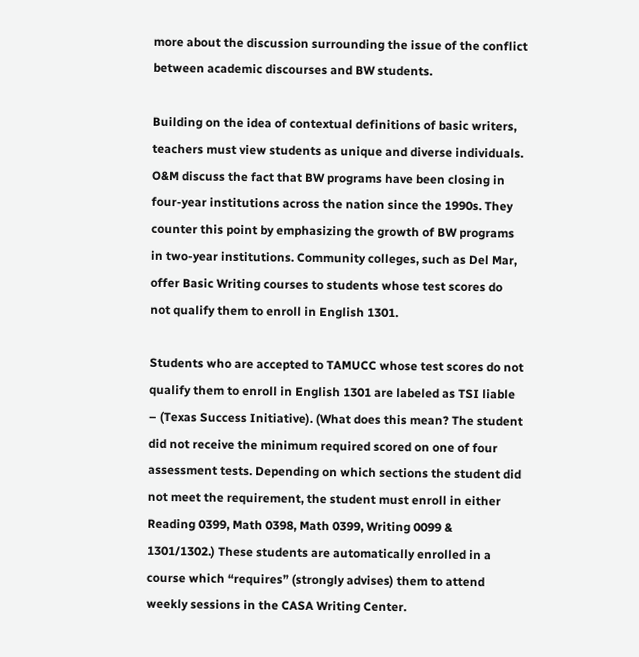more about the discussion surrounding the issue of the conflict between academic discourses and BW students.

Building on the idea of contextual definitions of basic writers, teachers must view students as unique and diverse individuals. O&M discuss the fact that BW programs have been closing in four-year institutions across the nation since the 1990s. They counter this point by emphasizing the growth of BW programs in two-year institutions. Community colleges, such as Del Mar, offer Basic Writing courses to students whose test scores do not qualify them to enroll in English 1301.

Students who are accepted to TAMUCC whose test scores do not qualify them to enroll in English 1301 are labeled as TSI liable – (Texas Success Initiative). (What does this mean? The student did not receive the minimum required scored on one of four assessment tests. Depending on which sections the student did not meet the requirement, the student must enroll in either Reading 0399, Math 0398, Math 0399, Writing 0099 & 1301/1302.) These students are automatically enrolled in a course which “requires” (strongly advises) them to attend weekly sessions in the CASA Writing Center.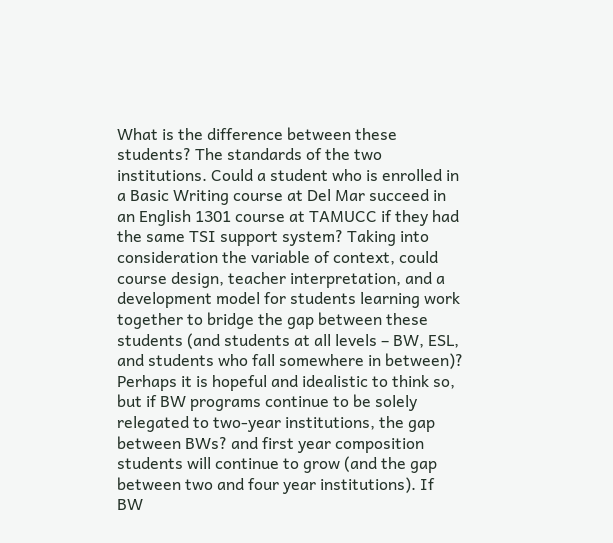What is the difference between these students? The standards of the two institutions. Could a student who is enrolled in a Basic Writing course at Del Mar succeed in an English 1301 course at TAMUCC if they had the same TSI support system? Taking into consideration the variable of context, could course design, teacher interpretation, and a development model for students learning work together to bridge the gap between these students (and students at all levels – BW, ESL, and students who fall somewhere in between)? Perhaps it is hopeful and idealistic to think so, but if BW programs continue to be solely relegated to two-year institutions, the gap between BWs? and first year composition students will continue to grow (and the gap between two and four year institutions). If BW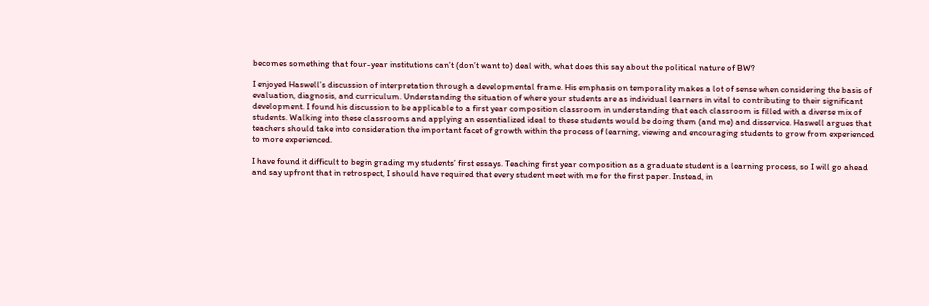becomes something that four-year institutions can’t (don’t want to) deal with, what does this say about the political nature of BW?

I enjoyed Haswell’s discussion of interpretation through a developmental frame. His emphasis on temporality makes a lot of sense when considering the basis of evaluation, diagnosis, and curriculum. Understanding the situation of where your students are as individual learners in vital to contributing to their significant development. I found his discussion to be applicable to a first year composition classroom in understanding that each classroom is filled with a diverse mix of students. Walking into these classrooms and applying an essentialized ideal to these students would be doing them (and me) and disservice. Haswell argues that teachers should take into consideration the important facet of growth within the process of learning, viewing and encouraging students to grow from experienced to more experienced.

I have found it difficult to begin grading my students’ first essays. Teaching first year composition as a graduate student is a learning process, so I will go ahead and say upfront that in retrospect, I should have required that every student meet with me for the first paper. Instead, in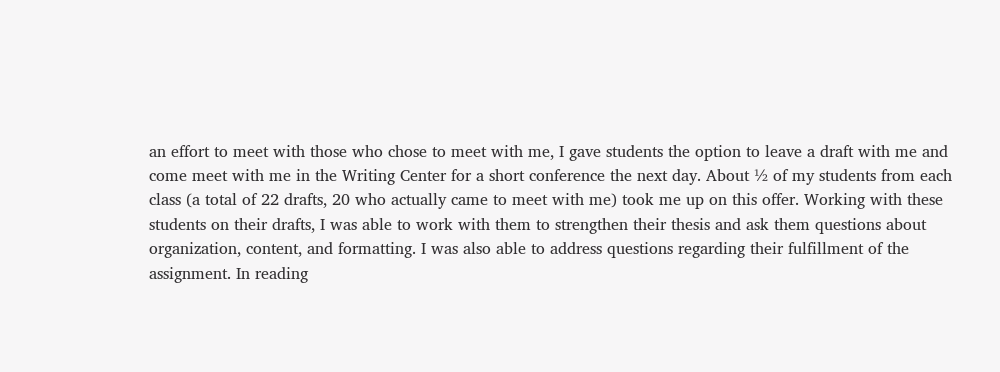an effort to meet with those who chose to meet with me, I gave students the option to leave a draft with me and come meet with me in the Writing Center for a short conference the next day. About ½ of my students from each class (a total of 22 drafts, 20 who actually came to meet with me) took me up on this offer. Working with these students on their drafts, I was able to work with them to strengthen their thesis and ask them questions about organization, content, and formatting. I was also able to address questions regarding their fulfillment of the assignment. In reading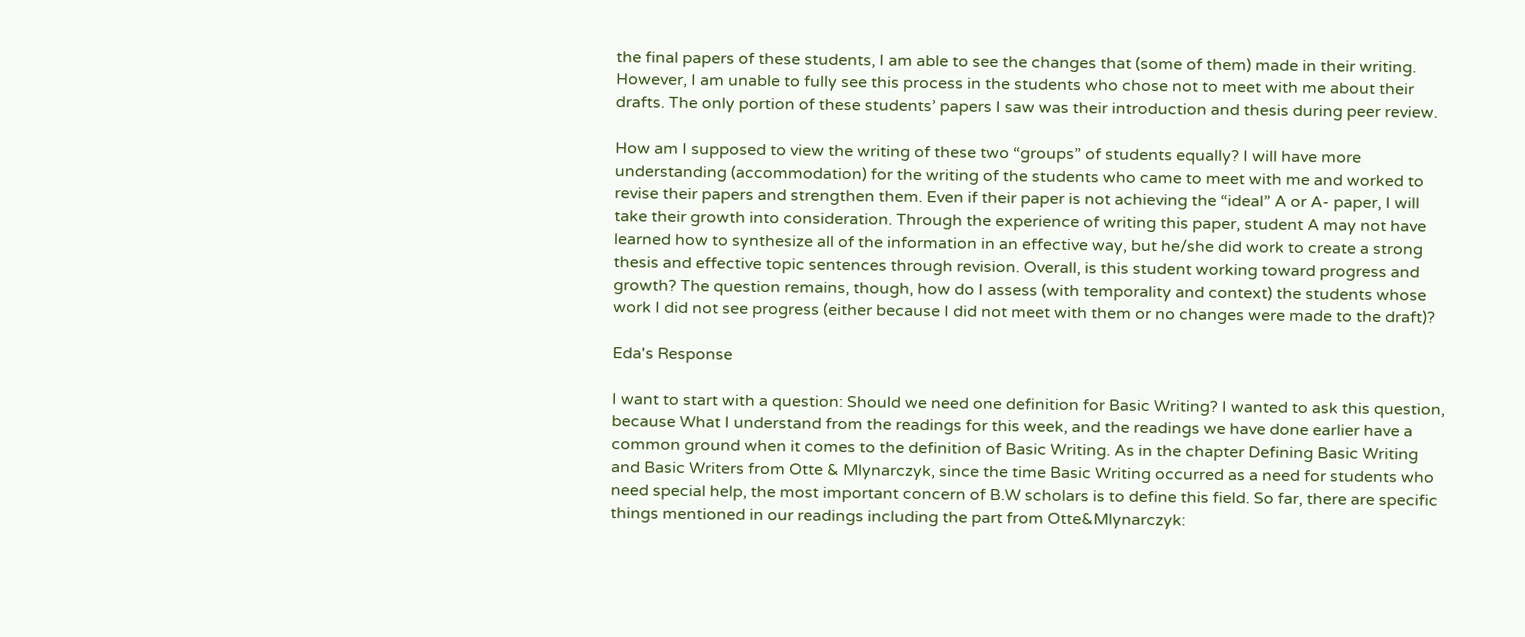the final papers of these students, I am able to see the changes that (some of them) made in their writing. However, I am unable to fully see this process in the students who chose not to meet with me about their drafts. The only portion of these students’ papers I saw was their introduction and thesis during peer review.

How am I supposed to view the writing of these two “groups” of students equally? I will have more understanding (accommodation) for the writing of the students who came to meet with me and worked to revise their papers and strengthen them. Even if their paper is not achieving the “ideal” A or A- paper, I will take their growth into consideration. Through the experience of writing this paper, student A may not have learned how to synthesize all of the information in an effective way, but he/she did work to create a strong thesis and effective topic sentences through revision. Overall, is this student working toward progress and growth? The question remains, though, how do I assess (with temporality and context) the students whose work I did not see progress (either because I did not meet with them or no changes were made to the draft)?

Eda's Response

I want to start with a question: Should we need one definition for Basic Writing? I wanted to ask this question, because What I understand from the readings for this week, and the readings we have done earlier have a common ground when it comes to the definition of Basic Writing. As in the chapter Defining Basic Writing and Basic Writers from Otte & Mlynarczyk, since the time Basic Writing occurred as a need for students who need special help, the most important concern of B.W scholars is to define this field. So far, there are specific things mentioned in our readings including the part from Otte&Mlynarczyk: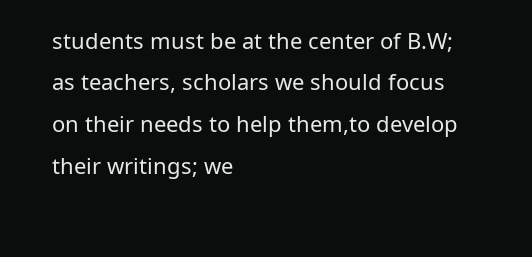students must be at the center of B.W; as teachers, scholars we should focus on their needs to help them,to develop their writings; we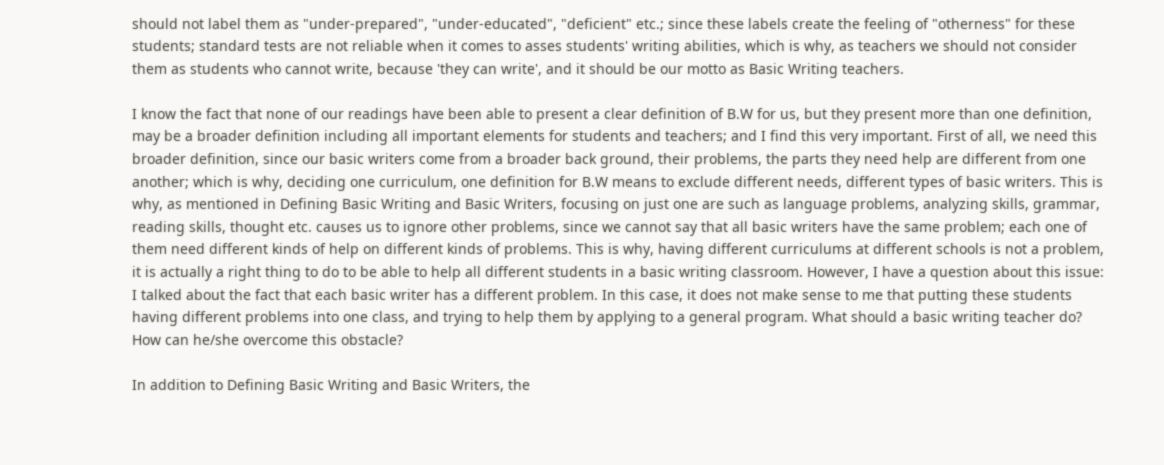should not label them as "under-prepared", "under-educated", "deficient" etc.; since these labels create the feeling of "otherness" for these students; standard tests are not reliable when it comes to asses students' writing abilities, which is why, as teachers we should not consider them as students who cannot write, because 'they can write', and it should be our motto as Basic Writing teachers.

I know the fact that none of our readings have been able to present a clear definition of B.W for us, but they present more than one definition, may be a broader definition including all important elements for students and teachers; and I find this very important. First of all, we need this broader definition, since our basic writers come from a broader back ground, their problems, the parts they need help are different from one another; which is why, deciding one curriculum, one definition for B.W means to exclude different needs, different types of basic writers. This is why, as mentioned in Defining Basic Writing and Basic Writers, focusing on just one are such as language problems, analyzing skills, grammar, reading skills, thought etc. causes us to ignore other problems, since we cannot say that all basic writers have the same problem; each one of them need different kinds of help on different kinds of problems. This is why, having different curriculums at different schools is not a problem, it is actually a right thing to do to be able to help all different students in a basic writing classroom. However, I have a question about this issue: I talked about the fact that each basic writer has a different problem. In this case, it does not make sense to me that putting these students having different problems into one class, and trying to help them by applying to a general program. What should a basic writing teacher do? How can he/she overcome this obstacle?

In addition to Defining Basic Writing and Basic Writers, the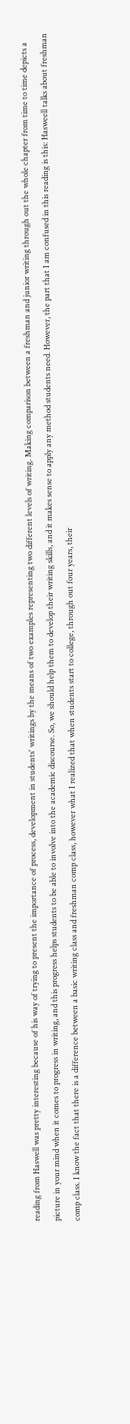reading from Haswell was pretty interesting because of his way of trying to present the importance of process, development in students' writings by the means of two examples representing two different levels of writing. Making comparison between a freshman and junior writing through out the whole chapter from time to time depicts a picture in your mind when it comes to progress in writing, and this progress helps students to be able to involve into the academic discourse. So, we should help them to develop their writing skills, and it makes sense to apply any method students need. However, the part that I am confused in this reading is this: Hasweell talks about freshman comp class. I know the fact that there is a difference between a basic writing class and freshman comp class, however what I realized that when students start to college, through out four years, their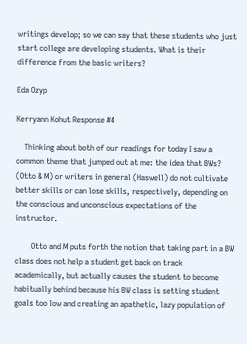writings develop; so we can say that these students who just start college are developing students. What is their difference from the basic writers?

Eda Ozyp

Kerryann Kohut Response #4

    Thinking about both of our readings for today I saw a common theme that jumped out at me: the idea that BWs? (Otto & M) or writers in general (Haswell) do not cultivate better skills or can lose skills, respectively, depending on the conscious and unconscious expectations of the instructor.

        Otto and M puts forth the notion that taking part in a BW class does not help a student get back on track academically, but actually causes the student to become habitually behind because his BW class is setting student goals too low and creating an apathetic, lazy population of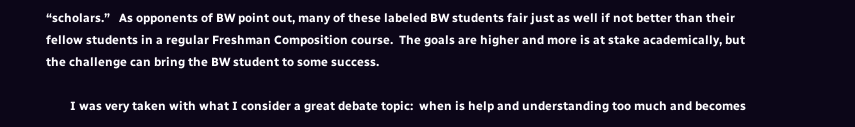“scholars.”   As opponents of BW point out, many of these labeled BW students fair just as well if not better than their fellow students in a regular Freshman Composition course.  The goals are higher and more is at stake academically, but the challenge can bring the BW student to some success.

        I was very taken with what I consider a great debate topic:  when is help and understanding too much and becomes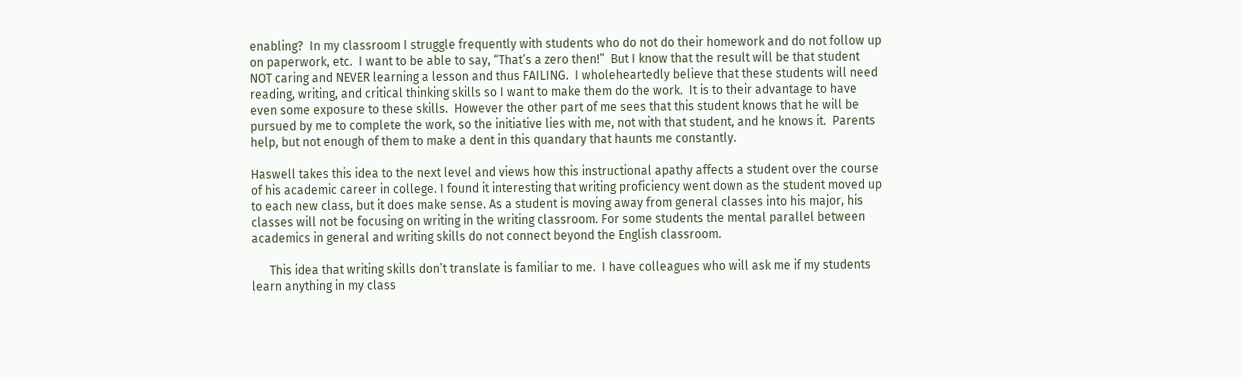enabling?  In my classroom I struggle frequently with students who do not do their homework and do not follow up on paperwork, etc.  I want to be able to say, “That’s a zero then!”  But I know that the result will be that student NOT caring and NEVER learning a lesson and thus FAILING.  I wholeheartedly believe that these students will need reading, writing, and critical thinking skills so I want to make them do the work.  It is to their advantage to have even some exposure to these skills.  However the other part of me sees that this student knows that he will be pursued by me to complete the work, so the initiative lies with me, not with that student, and he knows it.  Parents help, but not enough of them to make a dent in this quandary that haunts me constantly.

Haswell takes this idea to the next level and views how this instructional apathy affects a student over the course of his academic career in college. I found it interesting that writing proficiency went down as the student moved up to each new class, but it does make sense. As a student is moving away from general classes into his major, his classes will not be focusing on writing in the writing classroom. For some students the mental parallel between academics in general and writing skills do not connect beyond the English classroom.

      This idea that writing skills don’t translate is familiar to me.  I have colleagues who will ask me if my students learn anything in my class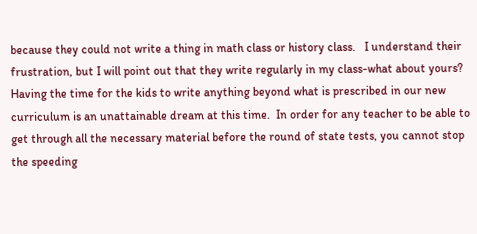because they could not write a thing in math class or history class.   I understand their frustration, but I will point out that they write regularly in my class-what about yours?  Having the time for the kids to write anything beyond what is prescribed in our new curriculum is an unattainable dream at this time.  In order for any teacher to be able to get through all the necessary material before the round of state tests, you cannot stop the speeding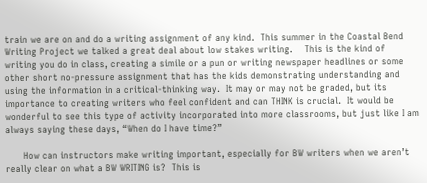train we are on and do a writing assignment of any kind.  This summer in the Coastal Bend Writing Project we talked a great deal about low stakes writing.    This is the kind of writing you do in class, creating a simile or a pun or writing newspaper headlines or some other short no-pressure assignment that has the kids demonstrating understanding and using the information in a critical-thinking way.  It may or may not be graded, but its importance to creating writers who feel confident and can THINK is crucial.  It would be wonderful to see this type of activity incorporated into more classrooms, but just like I am always saying these days, “When do I have time?”

      How can instructors make writing important, especially for BW writers when we aren’t really clear on what a BW WRITING is?  This is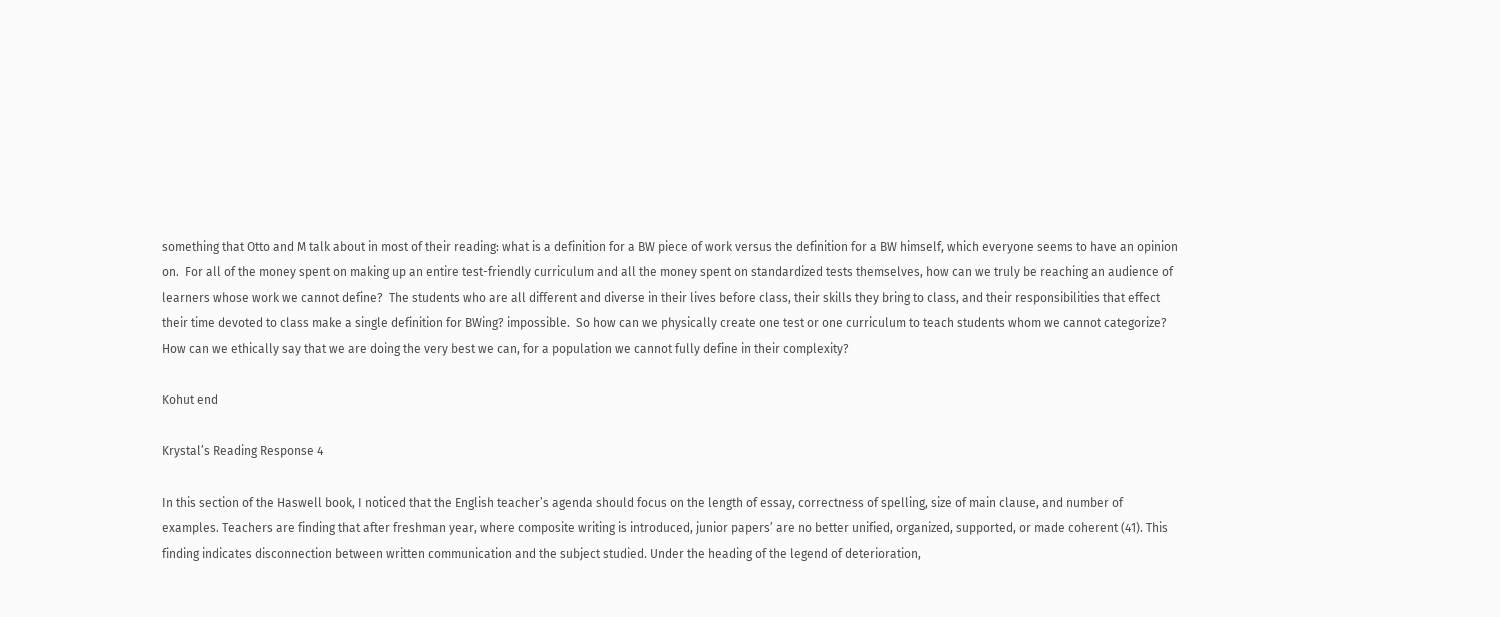something that Otto and M talk about in most of their reading: what is a definition for a BW piece of work versus the definition for a BW himself, which everyone seems to have an opinion on.  For all of the money spent on making up an entire test-friendly curriculum and all the money spent on standardized tests themselves, how can we truly be reaching an audience of learners whose work we cannot define?  The students who are all different and diverse in their lives before class, their skills they bring to class, and their responsibilities that effect their time devoted to class make a single definition for BWing? impossible.  So how can we physically create one test or one curriculum to teach students whom we cannot categorize?  How can we ethically say that we are doing the very best we can, for a population we cannot fully define in their complexity?

Kohut end

Krystal’s Reading Response 4

In this section of the Haswell book, I noticed that the English teacher’s agenda should focus on the length of essay, correctness of spelling, size of main clause, and number of examples. Teachers are finding that after freshman year, where composite writing is introduced, junior papers’ are no better unified, organized, supported, or made coherent (41). This finding indicates disconnection between written communication and the subject studied. Under the heading of the legend of deterioration,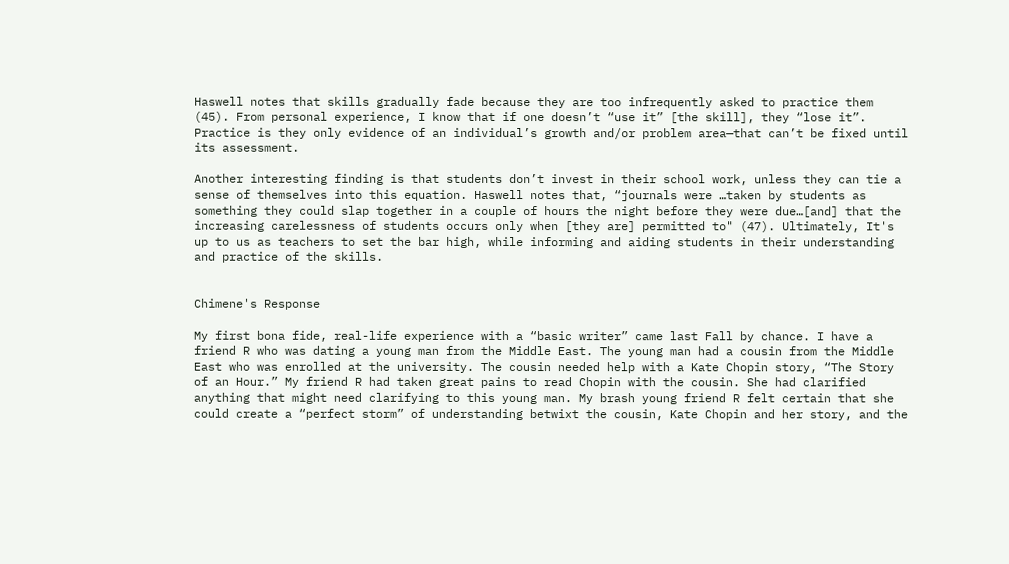Haswell notes that skills gradually fade because they are too infrequently asked to practice them (45). From personal experience, I know that if one doesn’t “use it” [the skill], they “lose it”. Practice is they only evidence of an individual’s growth and/or problem area—that can’t be fixed until its assessment.

Another interesting finding is that students don’t invest in their school work, unless they can tie a sense of themselves into this equation. Haswell notes that, “journals were …taken by students as something they could slap together in a couple of hours the night before they were due…[and] that the increasing carelessness of students occurs only when [they are] permitted to" (47). Ultimately, It's up to us as teachers to set the bar high, while informing and aiding students in their understanding and practice of the skills.


Chimene's Response

My first bona fide, real-life experience with a “basic writer” came last Fall by chance. I have a friend R who was dating a young man from the Middle East. The young man had a cousin from the Middle East who was enrolled at the university. The cousin needed help with a Kate Chopin story, “The Story of an Hour.” My friend R had taken great pains to read Chopin with the cousin. She had clarified anything that might need clarifying to this young man. My brash young friend R felt certain that she could create a “perfect storm” of understanding betwixt the cousin, Kate Chopin and her story, and the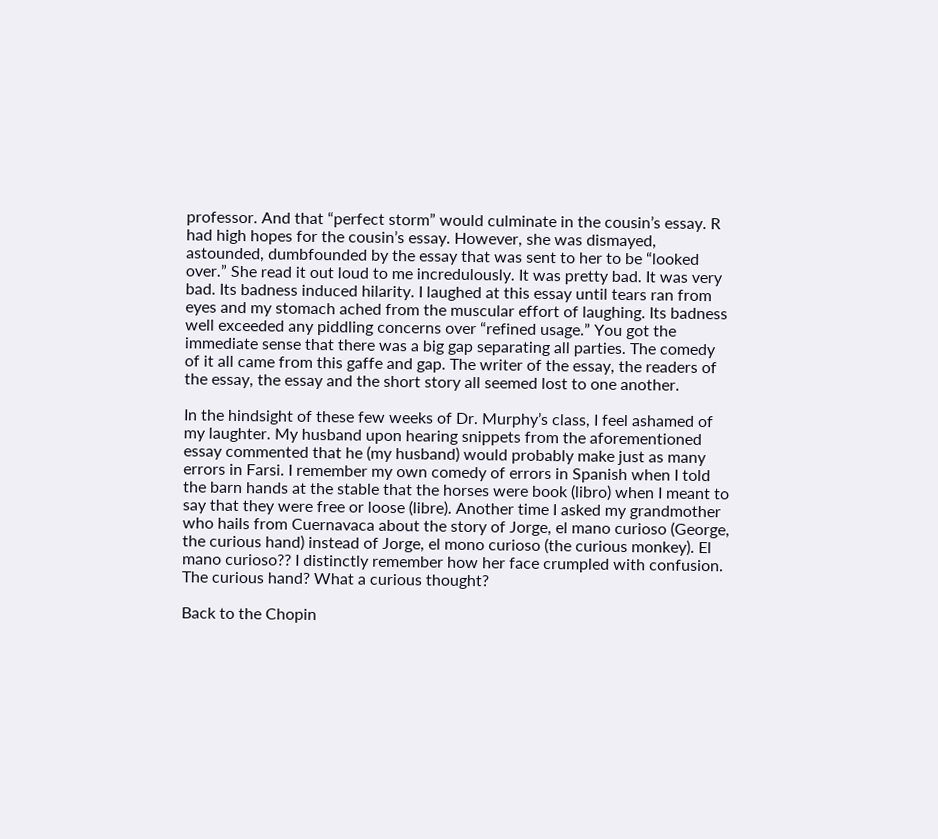professor. And that “perfect storm” would culminate in the cousin’s essay. R had high hopes for the cousin’s essay. However, she was dismayed, astounded, dumbfounded by the essay that was sent to her to be “looked over.” She read it out loud to me incredulously. It was pretty bad. It was very bad. Its badness induced hilarity. I laughed at this essay until tears ran from eyes and my stomach ached from the muscular effort of laughing. Its badness well exceeded any piddling concerns over “refined usage.” You got the immediate sense that there was a big gap separating all parties. The comedy of it all came from this gaffe and gap. The writer of the essay, the readers of the essay, the essay and the short story all seemed lost to one another.

In the hindsight of these few weeks of Dr. Murphy’s class, I feel ashamed of my laughter. My husband upon hearing snippets from the aforementioned essay commented that he (my husband) would probably make just as many errors in Farsi. I remember my own comedy of errors in Spanish when I told the barn hands at the stable that the horses were book (libro) when I meant to say that they were free or loose (libre). Another time I asked my grandmother who hails from Cuernavaca about the story of Jorge, el mano curioso (George, the curious hand) instead of Jorge, el mono curioso (the curious monkey). El mano curioso?? I distinctly remember how her face crumpled with confusion. The curious hand? What a curious thought?

Back to the Chopin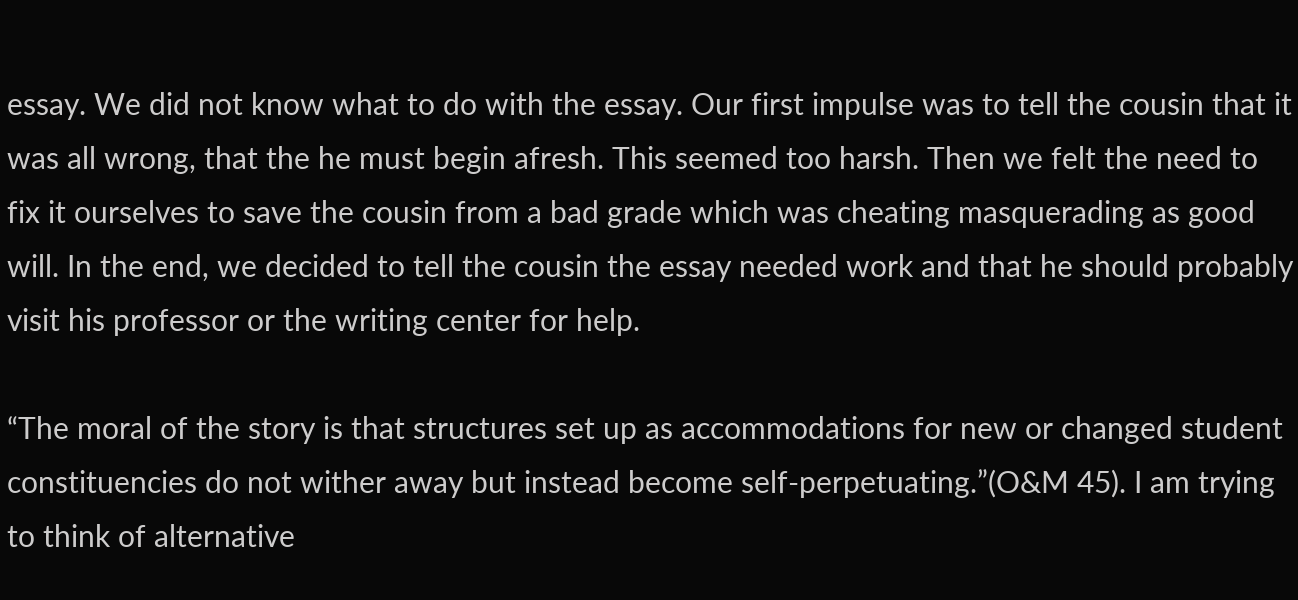essay. We did not know what to do with the essay. Our first impulse was to tell the cousin that it was all wrong, that the he must begin afresh. This seemed too harsh. Then we felt the need to fix it ourselves to save the cousin from a bad grade which was cheating masquerading as good will. In the end, we decided to tell the cousin the essay needed work and that he should probably visit his professor or the writing center for help.

“The moral of the story is that structures set up as accommodations for new or changed student constituencies do not wither away but instead become self-perpetuating.”(O&M 45). I am trying to think of alternative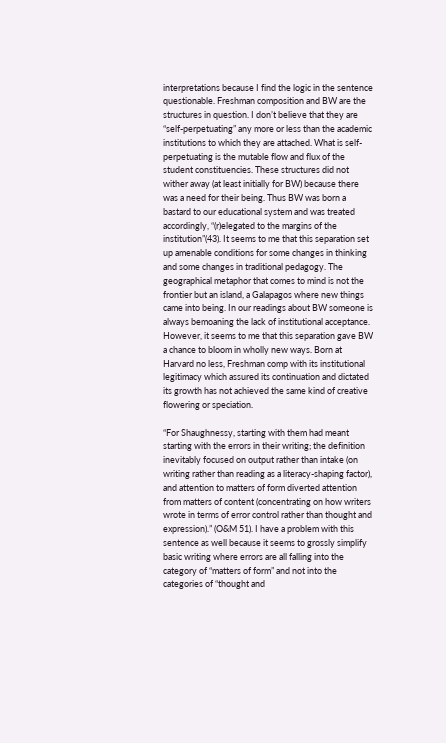interpretations because I find the logic in the sentence questionable. Freshman composition and BW are the structures in question. I don’t believe that they are “self-perpetuating” any more or less than the academic institutions to which they are attached. What is self-perpetuating is the mutable flow and flux of the student constituencies. These structures did not wither away (at least initially for BW) because there was a need for their being. Thus BW was born a bastard to our educational system and was treated accordingly, “(r)elegated to the margins of the institution”(43). It seems to me that this separation set up amenable conditions for some changes in thinking and some changes in traditional pedagogy. The geographical metaphor that comes to mind is not the frontier but an island, a Galapagos where new things came into being. In our readings about BW someone is always bemoaning the lack of institutional acceptance. However, it seems to me that this separation gave BW a chance to bloom in wholly new ways. Born at Harvard no less, Freshman comp with its institutional legitimacy which assured its continuation and dictated its growth has not achieved the same kind of creative flowering or speciation.

“For Shaughnessy, starting with them had meant starting with the errors in their writing; the definition inevitably focused on output rather than intake (on writing rather than reading as a literacy-shaping factor), and attention to matters of form diverted attention from matters of content (concentrating on how writers wrote in terms of error control rather than thought and expression).” (O&M 51). I have a problem with this sentence as well because it seems to grossly simplify basic writing where errors are all falling into the category of “matters of form” and not into the categories of “thought and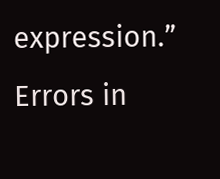expression.” Errors in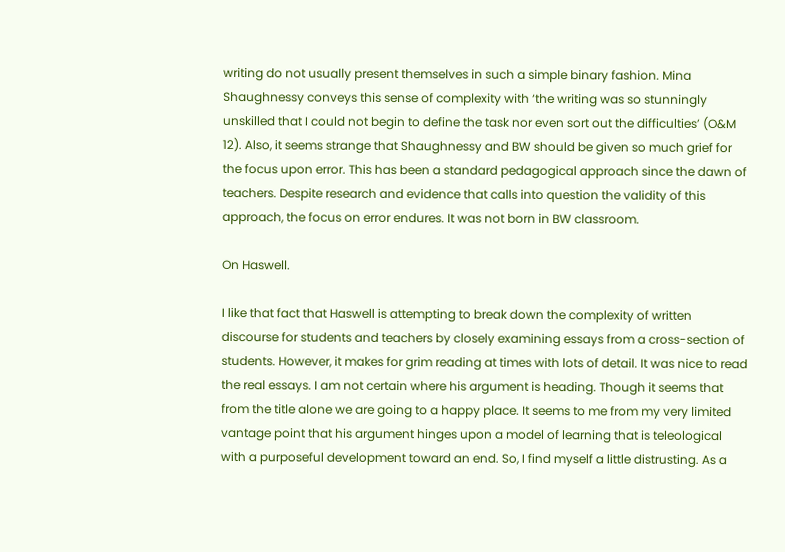writing do not usually present themselves in such a simple binary fashion. Mina Shaughnessy conveys this sense of complexity with ‘the writing was so stunningly unskilled that I could not begin to define the task nor even sort out the difficulties’ (O&M 12). Also, it seems strange that Shaughnessy and BW should be given so much grief for the focus upon error. This has been a standard pedagogical approach since the dawn of teachers. Despite research and evidence that calls into question the validity of this approach, the focus on error endures. It was not born in BW classroom.

On Haswell.

I like that fact that Haswell is attempting to break down the complexity of written discourse for students and teachers by closely examining essays from a cross-section of students. However, it makes for grim reading at times with lots of detail. It was nice to read the real essays. I am not certain where his argument is heading. Though it seems that from the title alone we are going to a happy place. It seems to me from my very limited vantage point that his argument hinges upon a model of learning that is teleological with a purposeful development toward an end. So, I find myself a little distrusting. As a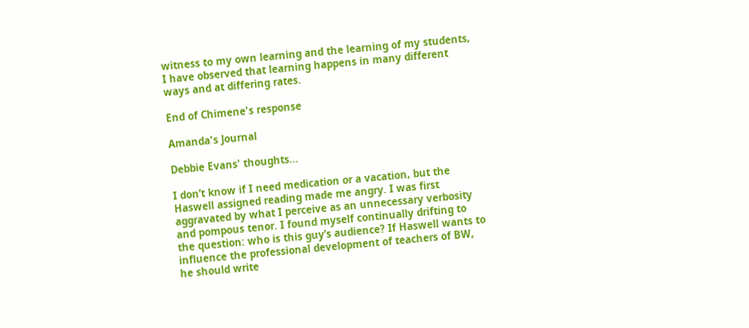witness to my own learning and the learning of my students, I have observed that learning happens in many different ways and at differing rates.

End of Chimene's response

Amanda's Journal

Debbie Evans' thoughts...

I don’t know if I need medication or a vacation, but the Haswell assigned reading made me angry. I was first aggravated by what I perceive as an unnecessary verbosity and pompous tenor. I found myself continually drifting to the question: who is this guy’s audience? If Haswell wants to influence the professional development of teachers of BW, he should write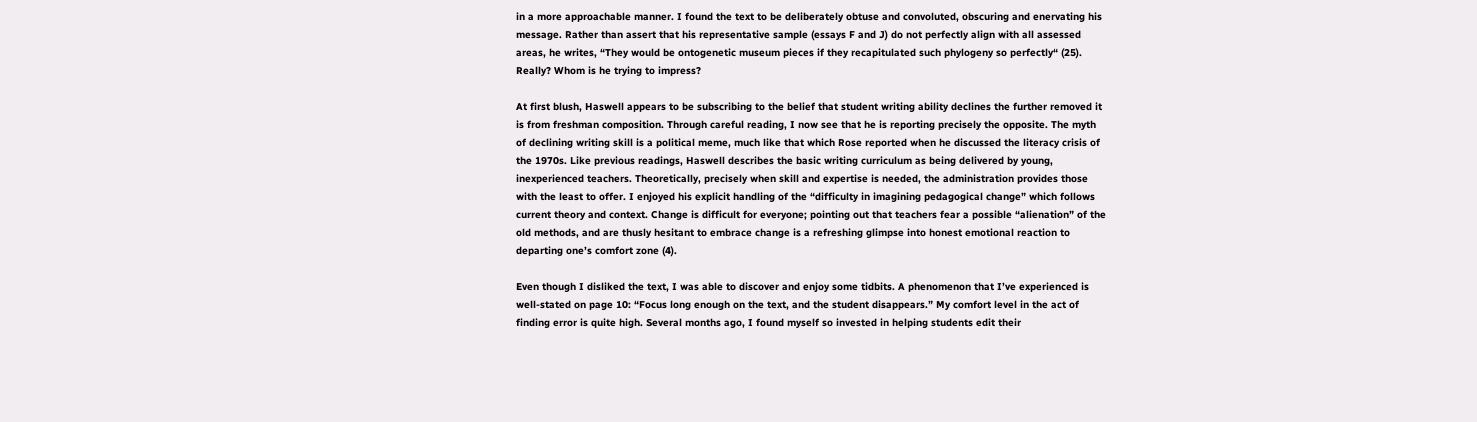in a more approachable manner. I found the text to be deliberately obtuse and convoluted, obscuring and enervating his message. Rather than assert that his representative sample (essays F and J) do not perfectly align with all assessed areas, he writes, “They would be ontogenetic museum pieces if they recapitulated such phylogeny so perfectly“ (25). Really? Whom is he trying to impress?

At first blush, Haswell appears to be subscribing to the belief that student writing ability declines the further removed it is from freshman composition. Through careful reading, I now see that he is reporting precisely the opposite. The myth of declining writing skill is a political meme, much like that which Rose reported when he discussed the literacy crisis of the 1970s. Like previous readings, Haswell describes the basic writing curriculum as being delivered by young, inexperienced teachers. Theoretically, precisely when skill and expertise is needed, the administration provides those with the least to offer. I enjoyed his explicit handling of the “difficulty in imagining pedagogical change” which follows current theory and context. Change is difficult for everyone; pointing out that teachers fear a possible “alienation” of the old methods, and are thusly hesitant to embrace change is a refreshing glimpse into honest emotional reaction to departing one’s comfort zone (4).

Even though I disliked the text, I was able to discover and enjoy some tidbits. A phenomenon that I’ve experienced is well-stated on page 10: “Focus long enough on the text, and the student disappears.” My comfort level in the act of finding error is quite high. Several months ago, I found myself so invested in helping students edit their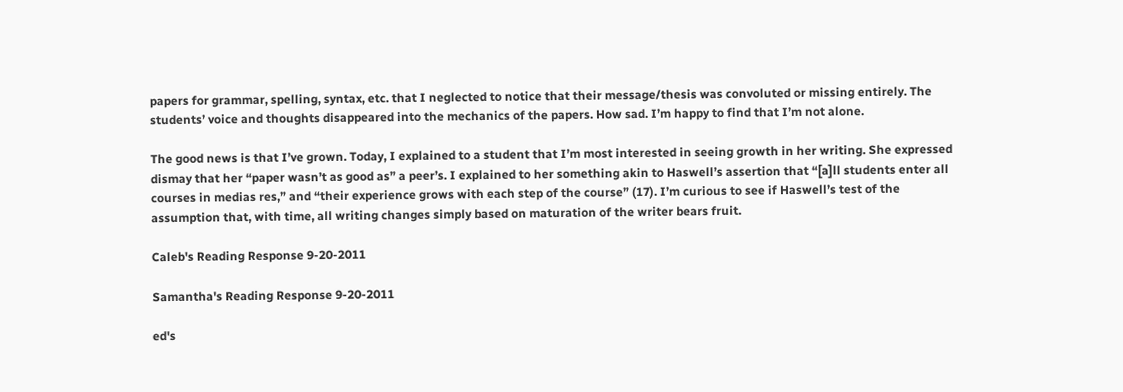papers for grammar, spelling, syntax, etc. that I neglected to notice that their message/thesis was convoluted or missing entirely. The students’ voice and thoughts disappeared into the mechanics of the papers. How sad. I’m happy to find that I’m not alone.

The good news is that I’ve grown. Today, I explained to a student that I’m most interested in seeing growth in her writing. She expressed dismay that her “paper wasn’t as good as” a peer’s. I explained to her something akin to Haswell’s assertion that “[a]ll students enter all courses in medias res,” and “their experience grows with each step of the course” (17). I’m curious to see if Haswell’s test of the assumption that, with time, all writing changes simply based on maturation of the writer bears fruit.

Caleb's Reading Response 9-20-2011

Samantha's Reading Response 9-20-2011

ed's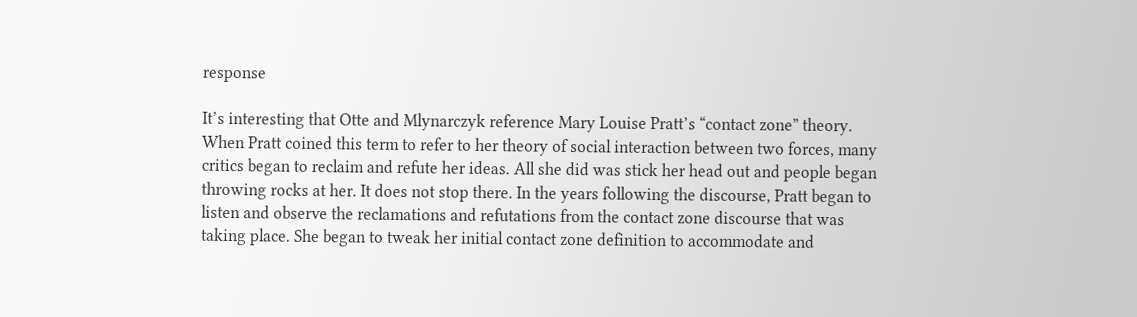response

It’s interesting that Otte and Mlynarczyk reference Mary Louise Pratt’s “contact zone” theory. When Pratt coined this term to refer to her theory of social interaction between two forces, many critics began to reclaim and refute her ideas. All she did was stick her head out and people began throwing rocks at her. It does not stop there. In the years following the discourse, Pratt began to listen and observe the reclamations and refutations from the contact zone discourse that was taking place. She began to tweak her initial contact zone definition to accommodate and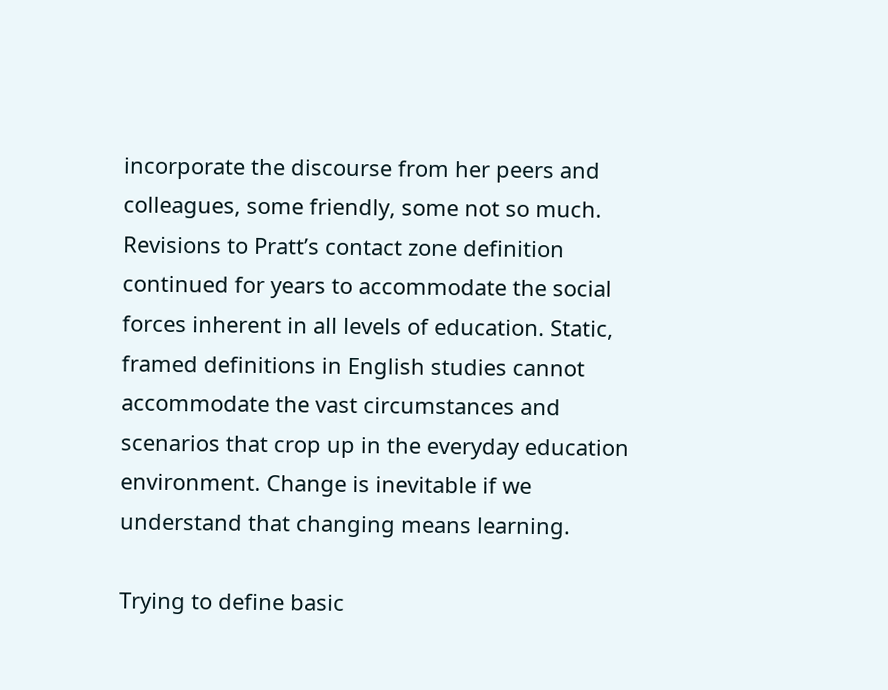incorporate the discourse from her peers and colleagues, some friendly, some not so much. Revisions to Pratt’s contact zone definition continued for years to accommodate the social forces inherent in all levels of education. Static, framed definitions in English studies cannot accommodate the vast circumstances and scenarios that crop up in the everyday education environment. Change is inevitable if we understand that changing means learning.

Trying to define basic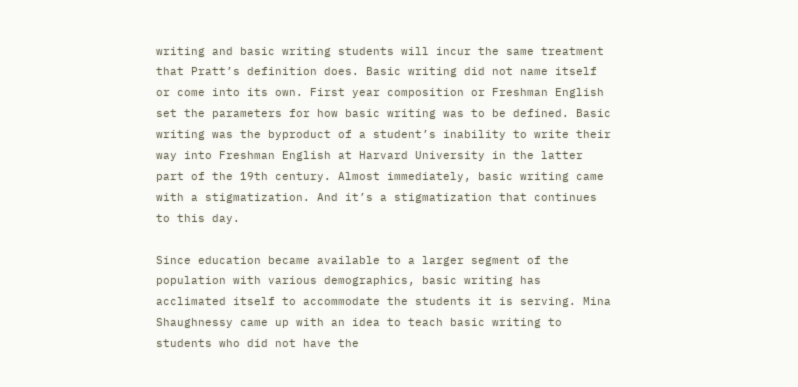writing and basic writing students will incur the same treatment that Pratt’s definition does. Basic writing did not name itself or come into its own. First year composition or Freshman English set the parameters for how basic writing was to be defined. Basic writing was the byproduct of a student’s inability to write their way into Freshman English at Harvard University in the latter part of the 19th century. Almost immediately, basic writing came with a stigmatization. And it’s a stigmatization that continues to this day.

Since education became available to a larger segment of the population with various demographics, basic writing has acclimated itself to accommodate the students it is serving. Mina Shaughnessy came up with an idea to teach basic writing to students who did not have the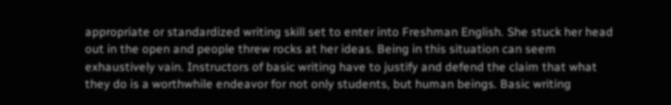appropriate or standardized writing skill set to enter into Freshman English. She stuck her head out in the open and people threw rocks at her ideas. Being in this situation can seem exhaustively vain. Instructors of basic writing have to justify and defend the claim that what they do is a worthwhile endeavor for not only students, but human beings. Basic writing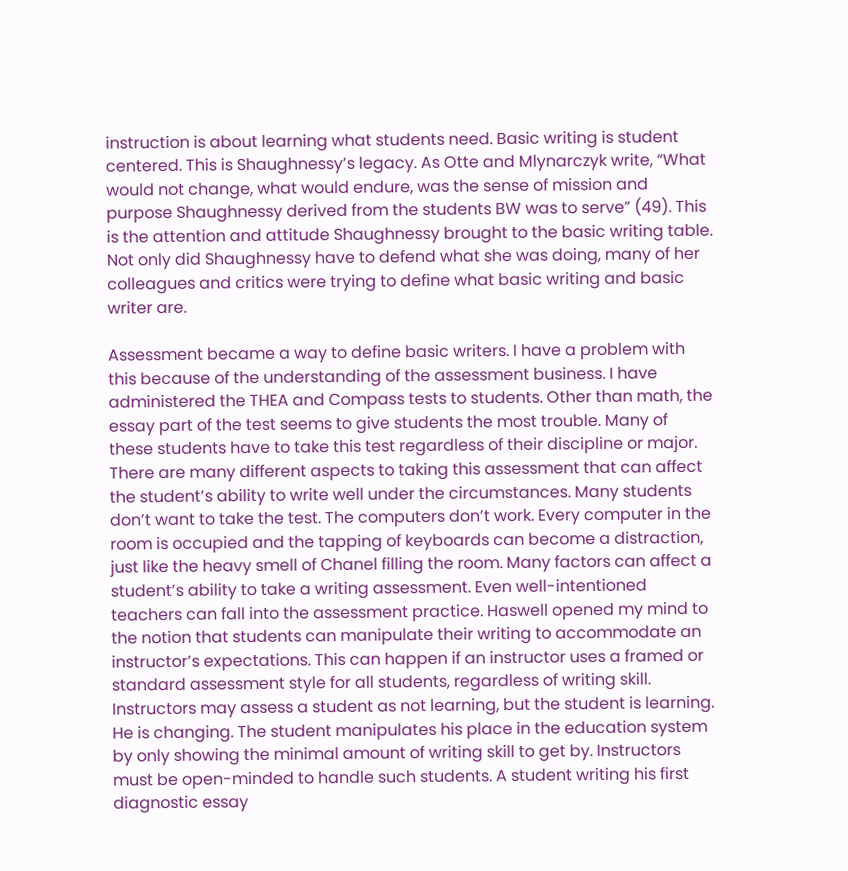instruction is about learning what students need. Basic writing is student centered. This is Shaughnessy’s legacy. As Otte and Mlynarczyk write, “What would not change, what would endure, was the sense of mission and purpose Shaughnessy derived from the students BW was to serve” (49). This is the attention and attitude Shaughnessy brought to the basic writing table. Not only did Shaughnessy have to defend what she was doing, many of her colleagues and critics were trying to define what basic writing and basic writer are.

Assessment became a way to define basic writers. I have a problem with this because of the understanding of the assessment business. I have administered the THEA and Compass tests to students. Other than math, the essay part of the test seems to give students the most trouble. Many of these students have to take this test regardless of their discipline or major. There are many different aspects to taking this assessment that can affect the student’s ability to write well under the circumstances. Many students don’t want to take the test. The computers don’t work. Every computer in the room is occupied and the tapping of keyboards can become a distraction, just like the heavy smell of Chanel filling the room. Many factors can affect a student’s ability to take a writing assessment. Even well-intentioned teachers can fall into the assessment practice. Haswell opened my mind to the notion that students can manipulate their writing to accommodate an instructor’s expectations. This can happen if an instructor uses a framed or standard assessment style for all students, regardless of writing skill. Instructors may assess a student as not learning, but the student is learning. He is changing. The student manipulates his place in the education system by only showing the minimal amount of writing skill to get by. Instructors must be open-minded to handle such students. A student writing his first diagnostic essay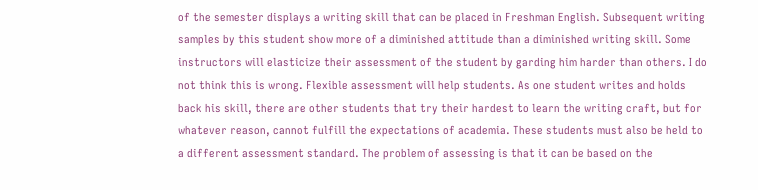of the semester displays a writing skill that can be placed in Freshman English. Subsequent writing samples by this student show more of a diminished attitude than a diminished writing skill. Some instructors will elasticize their assessment of the student by garding him harder than others. I do not think this is wrong. Flexible assessment will help students. As one student writes and holds back his skill, there are other students that try their hardest to learn the writing craft, but for whatever reason, cannot fulfill the expectations of academia. These students must also be held to a different assessment standard. The problem of assessing is that it can be based on the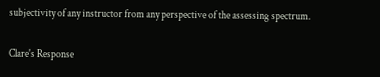subjectivity of any instructor from any perspective of the assessing spectrum.

Clare's Response